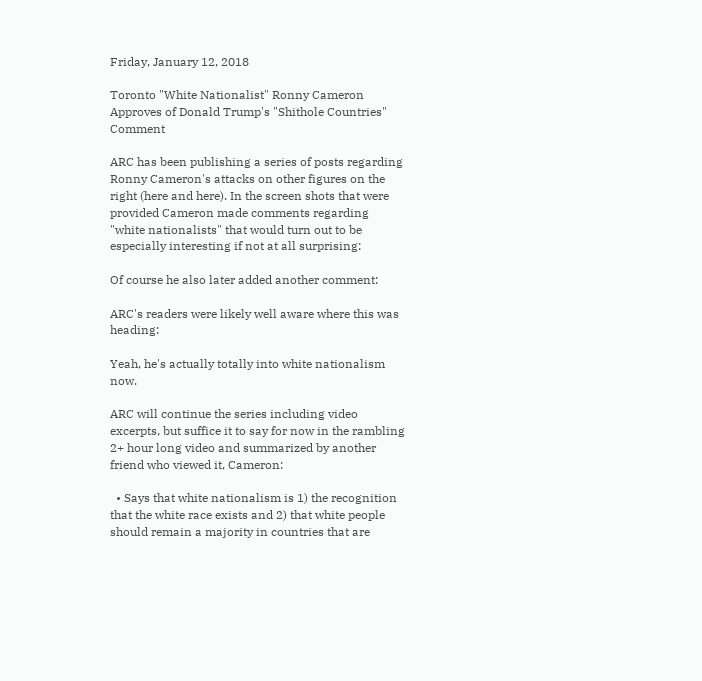Friday, January 12, 2018

Toronto "White Nationalist" Ronny Cameron Approves of Donald Trump's "Shithole Countries" Comment

ARC has been publishing a series of posts regarding Ronny Cameron's attacks on other figures on the right (here and here). In the screen shots that were provided Cameron made comments regarding "white nationalists" that would turn out to be especially interesting if not at all surprising:

Of course he also later added another comment:

ARC's readers were likely well aware where this was heading:

Yeah, he's actually totally into white nationalism now.

ARC will continue the series including video excerpts, but suffice it to say for now in the rambling 2+ hour long video and summarized by another friend who viewed it, Cameron:

  • Says that white nationalism is 1) the recognition that the white race exists and 2) that white people should remain a majority in countries that are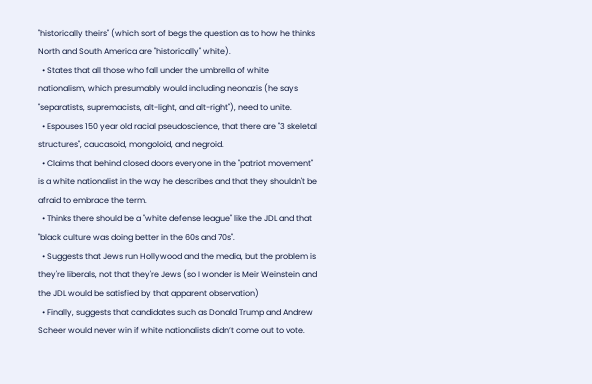"historically theirs" (which sort of begs the question as to how he thinks North and South America are "historically" white).
  • States that all those who fall under the umbrella of white nationalism, which presumably would including neonazis (he says "separatists, supremacists, alt-light, and alt-right"), need to unite.
  • Espouses 150 year old racial pseudoscience, that there are "3 skeletal structures", caucasoid, mongoloid, and negroid.
  • Claims that behind closed doors everyone in the "patriot movement" is a white nationalist in the way he describes and that they shouldn't be afraid to embrace the term.
  • Thinks there should be a "white defense league" like the JDL and that "black culture was doing better in the 60s and 70s".
  • Suggests that Jews run Hollywood and the media, but the problem is they're liberals, not that they're Jews (so I wonder is Meir Weinstein and the JDL would be satisfied by that apparent observation)
  • Finally, suggests that candidates such as Donald Trump and Andrew Scheer would never win if white nationalists didn’t come out to vote.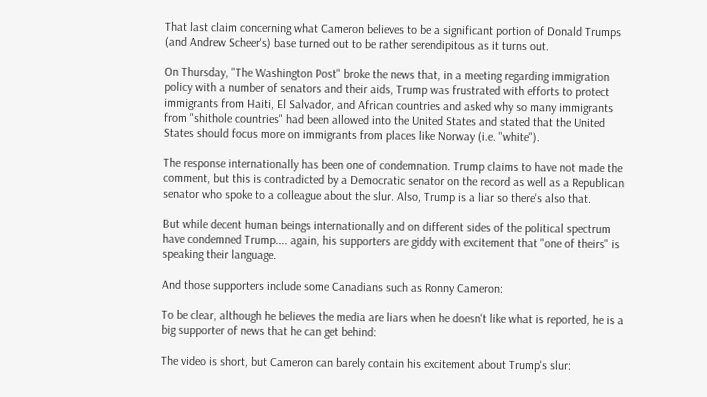That last claim concerning what Cameron believes to be a significant portion of Donald Trumps (and Andrew Scheer's) base turned out to be rather serendipitous as it turns out.

On Thursday, "The Washington Post" broke the news that, in a meeting regarding immigration policy with a number of senators and their aids, Trump was frustrated with efforts to protect immigrants from Haiti, El Salvador, and African countries and asked why so many immigrants from "shithole countries" had been allowed into the United States and stated that the United States should focus more on immigrants from places like Norway (i.e. "white").

The response internationally has been one of condemnation. Trump claims to have not made the comment, but this is contradicted by a Democratic senator on the record as well as a Republican senator who spoke to a colleague about the slur. Also, Trump is a liar so there's also that.

But while decent human beings internationally and on different sides of the political spectrum have condemned Trump.... again, his supporters are giddy with excitement that "one of theirs" is speaking their language.

And those supporters include some Canadians such as Ronny Cameron:

To be clear, although he believes the media are liars when he doesn't like what is reported, he is a big supporter of news that he can get behind:

The video is short, but Cameron can barely contain his excitement about Trump's slur: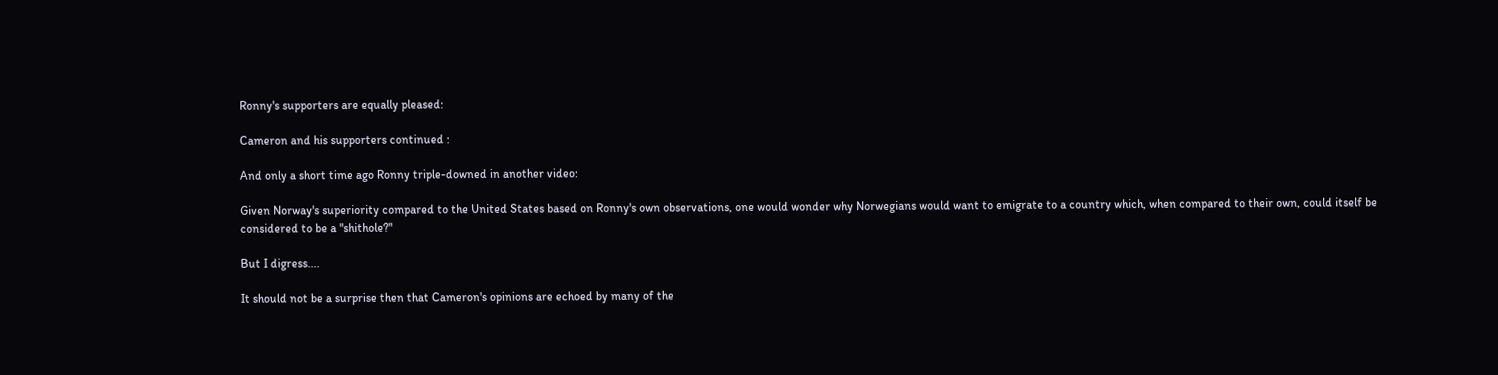Ronny's supporters are equally pleased:

Cameron and his supporters continued :

And only a short time ago Ronny triple-downed in another video:

Given Norway's superiority compared to the United States based on Ronny's own observations, one would wonder why Norwegians would want to emigrate to a country which, when compared to their own, could itself be considered to be a "shithole?"

But I digress....

It should not be a surprise then that Cameron's opinions are echoed by many of the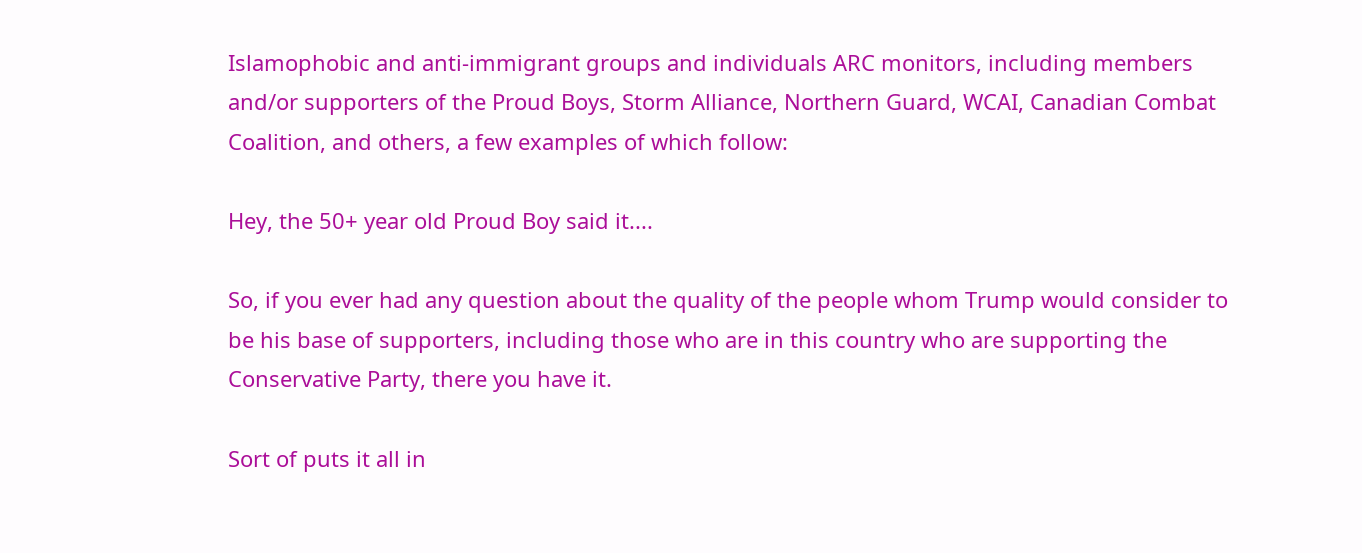Islamophobic and anti-immigrant groups and individuals ARC monitors, including members and/or supporters of the Proud Boys, Storm Alliance, Northern Guard, WCAI, Canadian Combat Coalition, and others, a few examples of which follow:

Hey, the 50+ year old Proud Boy said it....

So, if you ever had any question about the quality of the people whom Trump would consider to be his base of supporters, including those who are in this country who are supporting the Conservative Party, there you have it.

Sort of puts it all in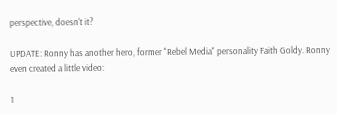perspective, doesn't it?

UPDATE: Ronny has another hero, former "Rebel Media" personality Faith Goldy. Ronny even created a little video:

1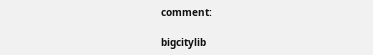comment:

bigcitylib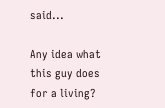said...

Any idea what this guy does for a living?